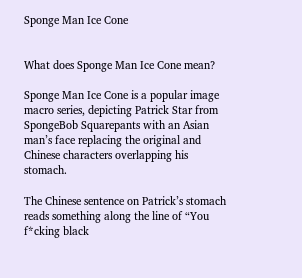Sponge Man Ice Cone


What does Sponge Man Ice Cone mean?

Sponge Man Ice Cone is a popular image macro series, depicting Patrick Star from SpongeBob Squarepants with an Asian man’s face replacing the original and Chinese characters overlapping his stomach.

The Chinese sentence on Patrick’s stomach reads something along the line of “You f*cking black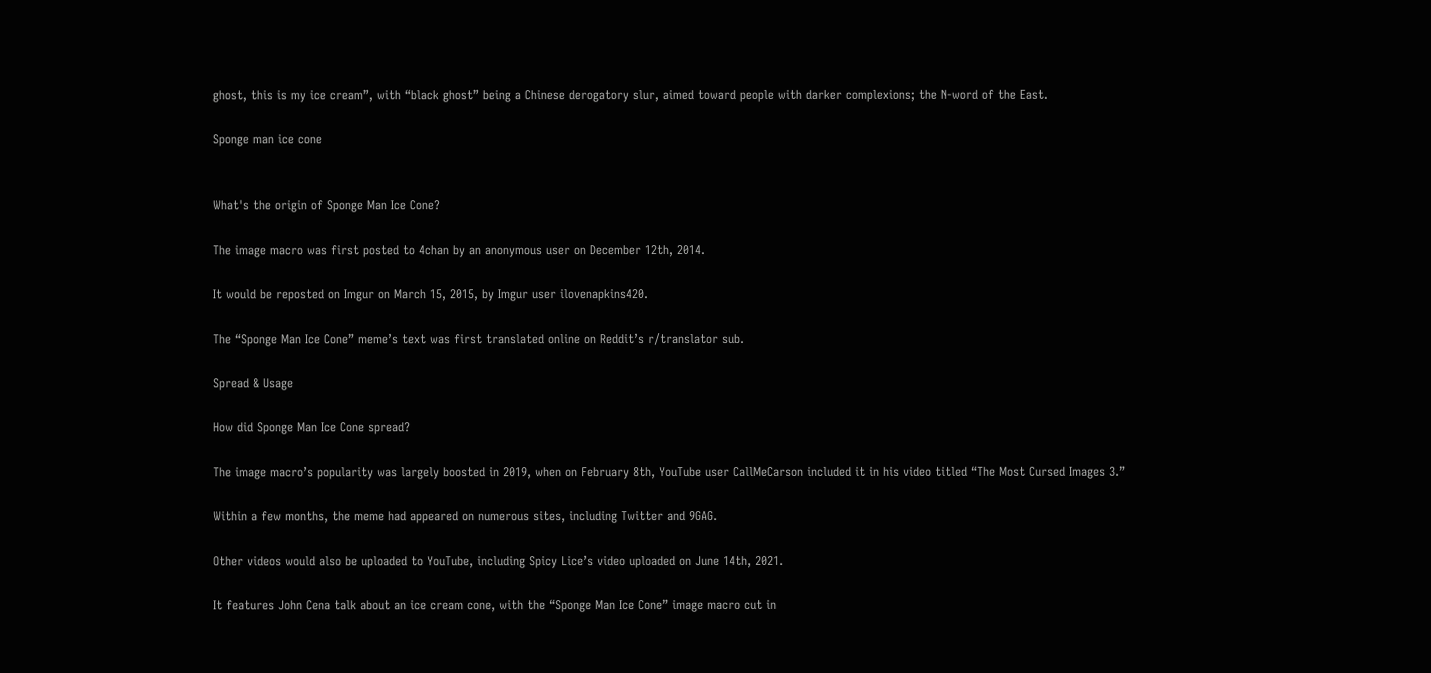ghost, this is my ice cream”, with “black ghost” being a Chinese derogatory slur, aimed toward people with darker complexions; the N-word of the East.

Sponge man ice cone


What's the origin of Sponge Man Ice Cone?

The image macro was first posted to 4chan by an anonymous user on December 12th, 2014.

It would be reposted on Imgur on March 15, 2015, by Imgur user ilovenapkins420.

The “Sponge Man Ice Cone” meme’s text was first translated online on Reddit’s r/translator sub.

Spread & Usage

How did Sponge Man Ice Cone spread?

The image macro’s popularity was largely boosted in 2019, when on February 8th, YouTube user CallMeCarson included it in his video titled “The Most Cursed Images 3.”

Within a few months, the meme had appeared on numerous sites, including Twitter and 9GAG.

Other videos would also be uploaded to YouTube, including Spicy Lice’s video uploaded on June 14th, 2021.

It features John Cena talk about an ice cream cone, with the “Sponge Man Ice Cone” image macro cut in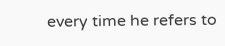every time he refers to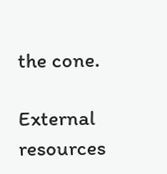the cone.

External resources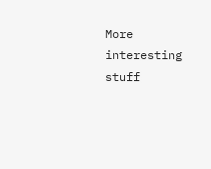More interesting stuff